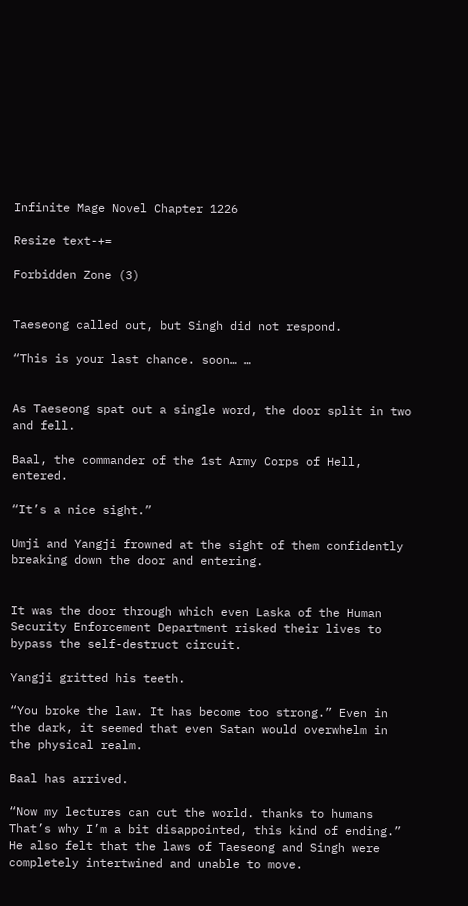Infinite Mage Novel Chapter 1226

Resize text-+=

Forbidden Zone (3)


Taeseong called out, but Singh did not respond.

“This is your last chance. soon… …


As Taeseong spat out a single word, the door split in two and fell.

Baal, the commander of the 1st Army Corps of Hell, entered.

“It’s a nice sight.”

Umji and Yangji frowned at the sight of them confidently breaking down the door and entering.


It was the door through which even Laska of the Human Security Enforcement Department risked their lives to bypass the self-destruct circuit.

Yangji gritted his teeth.

“You broke the law. It has become too strong.” Even in the dark, it seemed that even Satan would overwhelm in the physical realm.

Baal has arrived.

“Now my lectures can cut the world. thanks to humans That’s why I’m a bit disappointed, this kind of ending.” He also felt that the laws of Taeseong and Singh were completely intertwined and unable to move.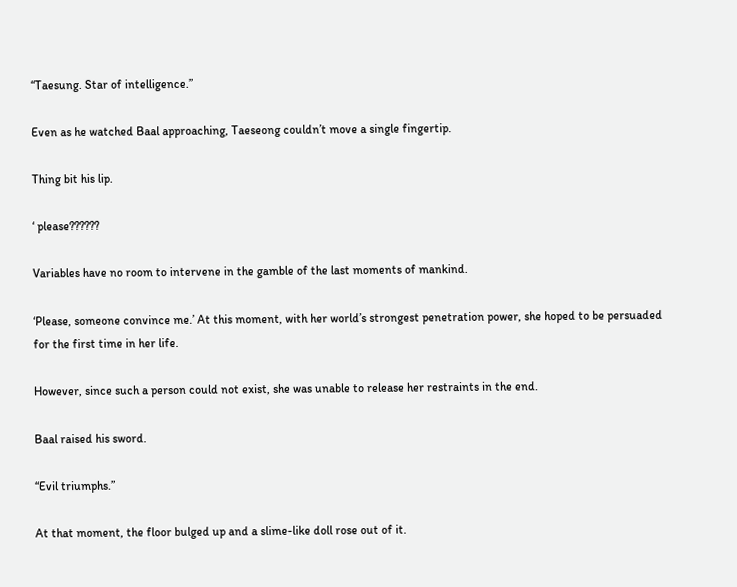“Taesung. Star of intelligence.”

Even as he watched Baal approaching, Taeseong couldn’t move a single fingertip.

Thing bit his lip.

‘ please??????

Variables have no room to intervene in the gamble of the last moments of mankind.

‘Please, someone convince me.’ At this moment, with her world’s strongest penetration power, she hoped to be persuaded for the first time in her life.

However, since such a person could not exist, she was unable to release her restraints in the end.

Baal raised his sword.

“Evil triumphs.”

At that moment, the floor bulged up and a slime-like doll rose out of it.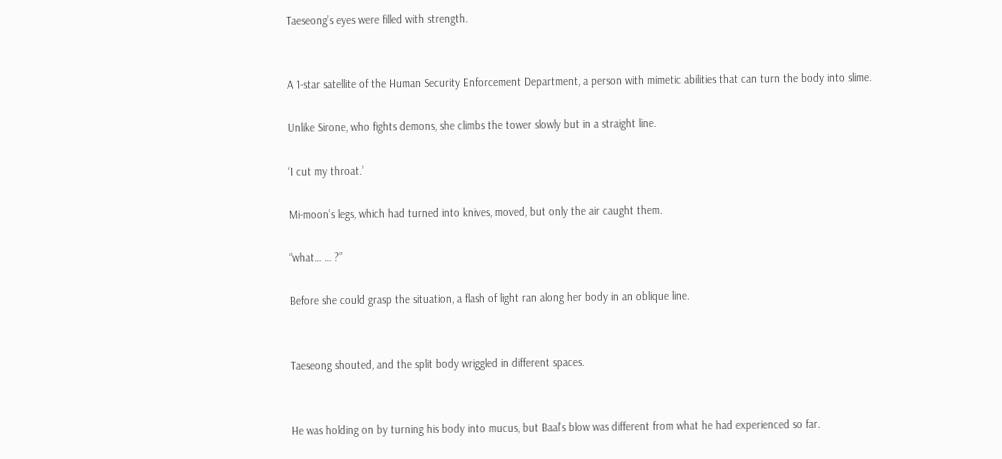Taeseong’s eyes were filled with strength.


A 1-star satellite of the Human Security Enforcement Department, a person with mimetic abilities that can turn the body into slime.

Unlike Sirone, who fights demons, she climbs the tower slowly but in a straight line.

‘I cut my throat.’

Mi-moon’s legs, which had turned into knives, moved, but only the air caught them.

“what… … ?”

Before she could grasp the situation, a flash of light ran along her body in an oblique line.


Taeseong shouted, and the split body wriggled in different spaces.


He was holding on by turning his body into mucus, but Baal’s blow was different from what he had experienced so far.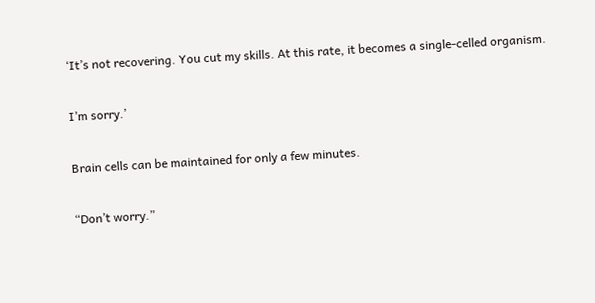‘It’s not recovering. You cut my skills. At this rate, it becomes a single-celled organism.

I’m sorry.’

Brain cells can be maintained for only a few minutes.

“Don’t worry.”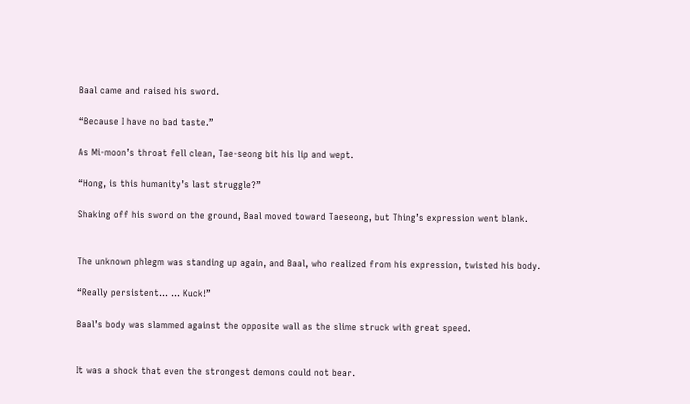Baal came and raised his sword.

“Because I have no bad taste.”

As Mi-moon’s throat fell clean, Tae-seong bit his lip and wept.

“Hong, is this humanity’s last struggle?”

Shaking off his sword on the ground, Baal moved toward Taeseong, but Thing’s expression went blank.


The unknown phlegm was standing up again, and Baal, who realized from his expression, twisted his body.

“Really persistent… … Kuck!”

Baal’s body was slammed against the opposite wall as the slime struck with great speed.


It was a shock that even the strongest demons could not bear.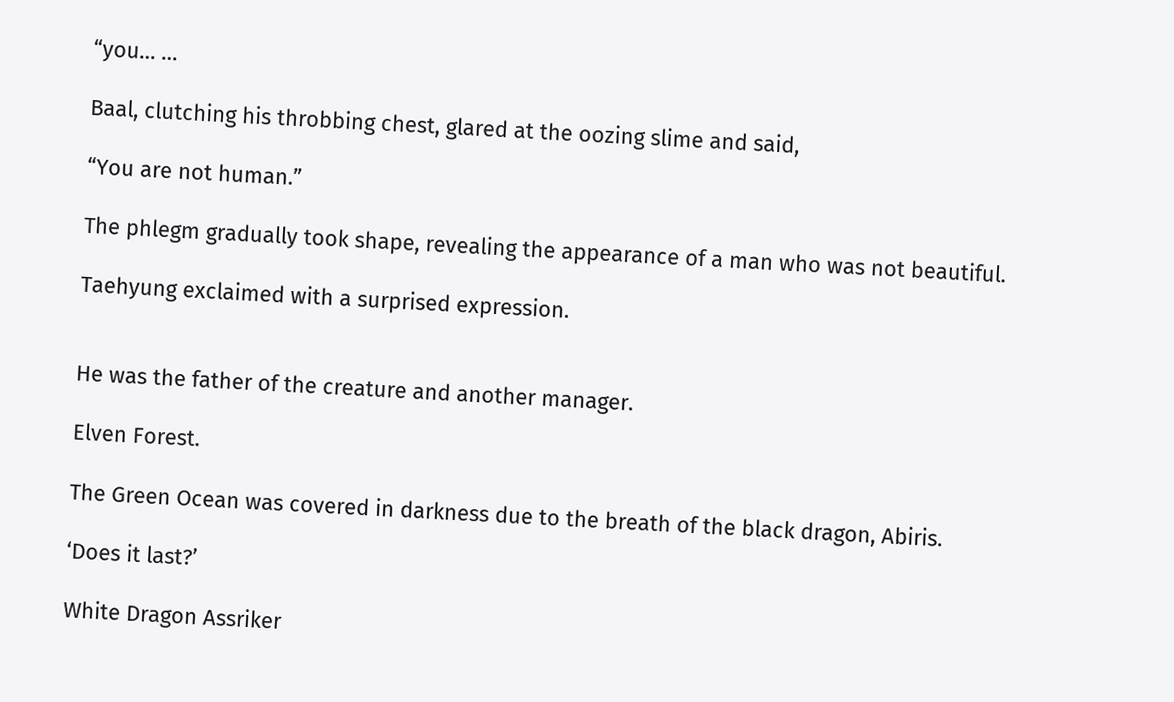“you… …

Baal, clutching his throbbing chest, glared at the oozing slime and said,

“You are not human.”

The phlegm gradually took shape, revealing the appearance of a man who was not beautiful.

Taehyung exclaimed with a surprised expression.


He was the father of the creature and another manager.

Elven Forest.

The Green Ocean was covered in darkness due to the breath of the black dragon, Abiris.

‘Does it last?’

White Dragon Assriker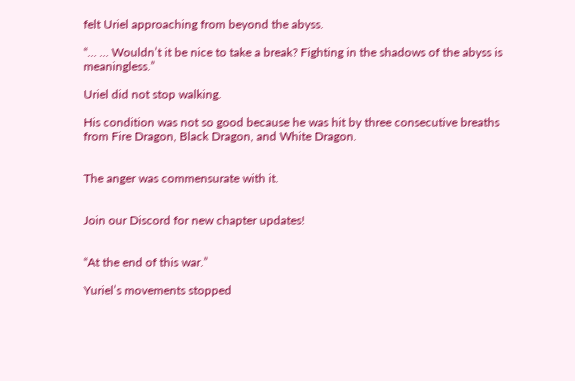felt Uriel approaching from beyond the abyss.

“… … Wouldn’t it be nice to take a break? Fighting in the shadows of the abyss is meaningless.”

Uriel did not stop walking.

His condition was not so good because he was hit by three consecutive breaths from Fire Dragon, Black Dragon, and White Dragon.


The anger was commensurate with it.


Join our Discord for new chapter updates!


“At the end of this war.”

Yuriel’s movements stopped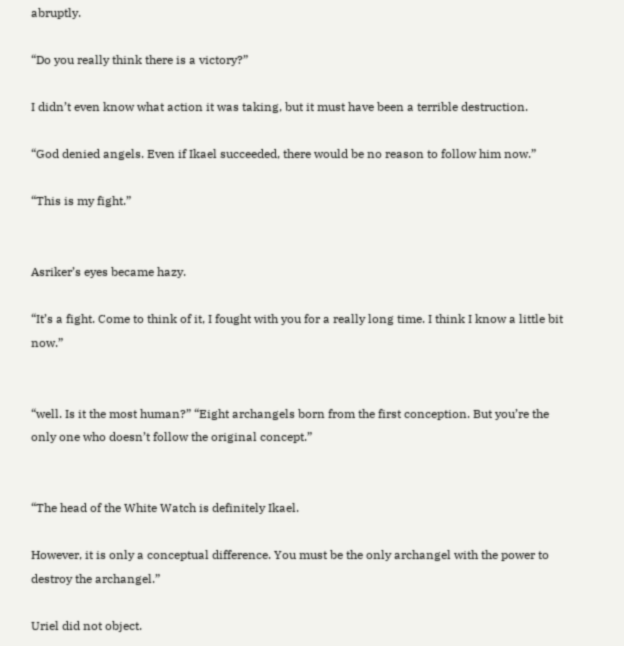abruptly.

“Do you really think there is a victory?”

I didn’t even know what action it was taking, but it must have been a terrible destruction.

“God denied angels. Even if Ikael succeeded, there would be no reason to follow him now.”

“This is my fight.”


Asriker’s eyes became hazy.

“It’s a fight. Come to think of it, I fought with you for a really long time. I think I know a little bit now.”


“well. Is it the most human?” “Eight archangels born from the first conception. But you’re the only one who doesn’t follow the original concept.”


“The head of the White Watch is definitely Ikael.

However, it is only a conceptual difference. You must be the only archangel with the power to destroy the archangel.”

Uriel did not object.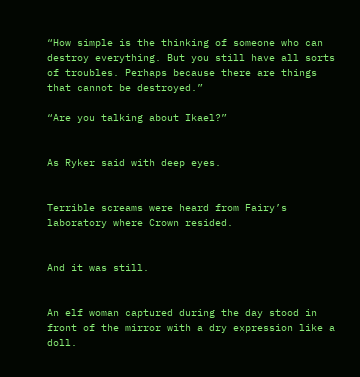“How simple is the thinking of someone who can destroy everything. But you still have all sorts of troubles. Perhaps because there are things that cannot be destroyed.”

“Are you talking about Ikael?”


As Ryker said with deep eyes.


Terrible screams were heard from Fairy’s laboratory where Crown resided.


And it was still.


An elf woman captured during the day stood in front of the mirror with a dry expression like a doll.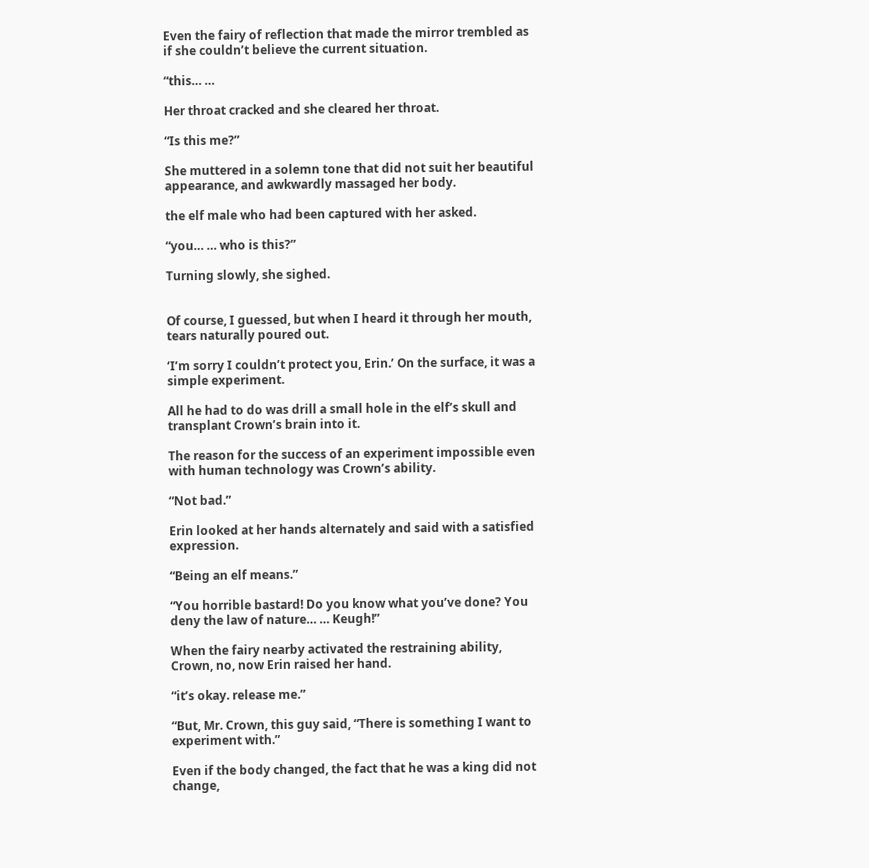Even the fairy of reflection that made the mirror trembled as if she couldn’t believe the current situation.

“this… …

Her throat cracked and she cleared her throat.

“Is this me?”

She muttered in a solemn tone that did not suit her beautiful appearance, and awkwardly massaged her body.

the elf male who had been captured with her asked.

“you… … who is this?”

Turning slowly, she sighed.


Of course, I guessed, but when I heard it through her mouth, tears naturally poured out.

‘I’m sorry I couldn’t protect you, Erin.’ On the surface, it was a simple experiment.

All he had to do was drill a small hole in the elf’s skull and transplant Crown’s brain into it.

The reason for the success of an experiment impossible even with human technology was Crown’s ability.

“Not bad.”

Erin looked at her hands alternately and said with a satisfied expression.

“Being an elf means.”

“You horrible bastard! Do you know what you’ve done? You deny the law of nature… … Keugh!”

When the fairy nearby activated the restraining ability, Crown, no, now Erin raised her hand.

“it’s okay. release me.”

“But, Mr. Crown, this guy said, “There is something I want to experiment with.”

Even if the body changed, the fact that he was a king did not change,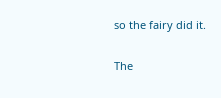so the fairy did it.

The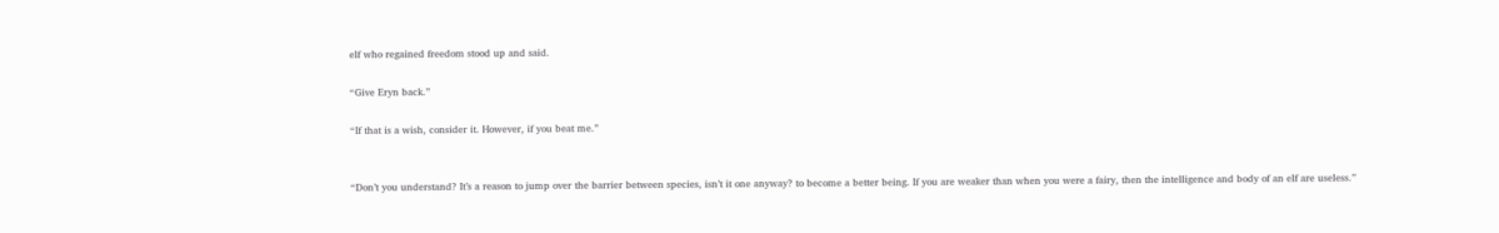elf who regained freedom stood up and said.

“Give Eryn back.”

“If that is a wish, consider it. However, if you beat me.”


“Don’t you understand? It’s a reason to jump over the barrier between species, isn’t it one anyway? to become a better being. If you are weaker than when you were a fairy, then the intelligence and body of an elf are useless.”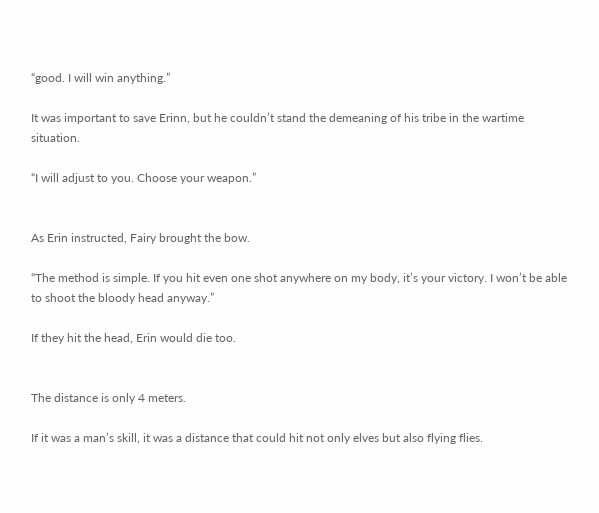“good. I will win anything.”

It was important to save Erinn, but he couldn’t stand the demeaning of his tribe in the wartime situation.

“I will adjust to you. Choose your weapon.”


As Erin instructed, Fairy brought the bow.

“The method is simple. If you hit even one shot anywhere on my body, it’s your victory. I won’t be able to shoot the bloody head anyway.”

If they hit the head, Erin would die too.


The distance is only 4 meters.

If it was a man’s skill, it was a distance that could hit not only elves but also flying flies.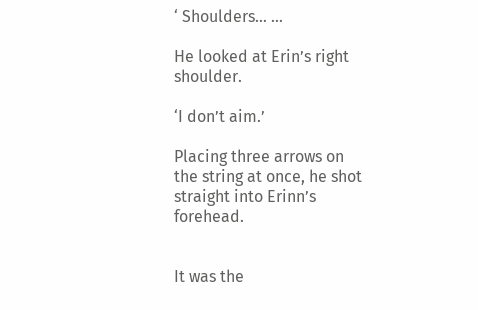‘ Shoulders… …

He looked at Erin’s right shoulder.

‘I don’t aim.’

Placing three arrows on the string at once, he shot straight into Erinn’s forehead.


It was the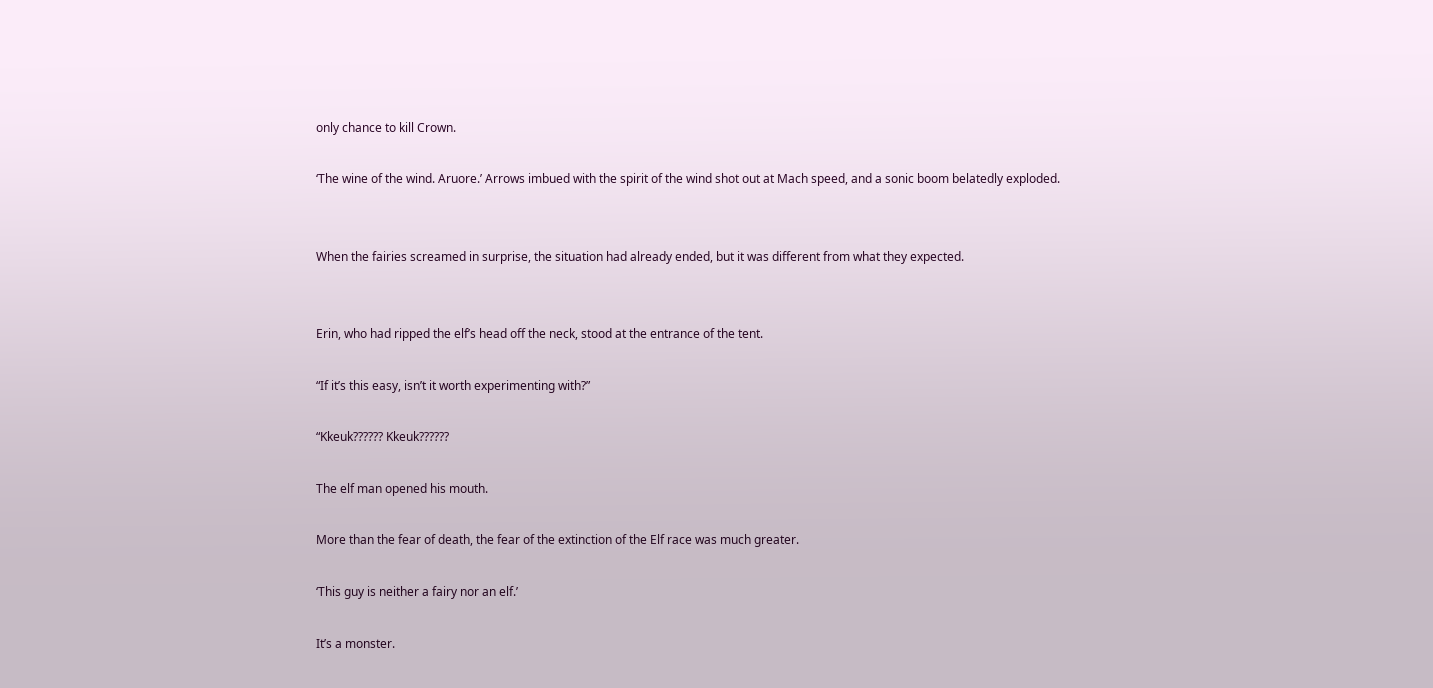only chance to kill Crown.

‘The wine of the wind. Aruore.’ Arrows imbued with the spirit of the wind shot out at Mach speed, and a sonic boom belatedly exploded.


When the fairies screamed in surprise, the situation had already ended, but it was different from what they expected.


Erin, who had ripped the elf’s head off the neck, stood at the entrance of the tent.

“If it’s this easy, isn’t it worth experimenting with?”

“Kkeuk?????? Kkeuk??????

The elf man opened his mouth.

More than the fear of death, the fear of the extinction of the Elf race was much greater.

‘This guy is neither a fairy nor an elf.’

It’s a monster.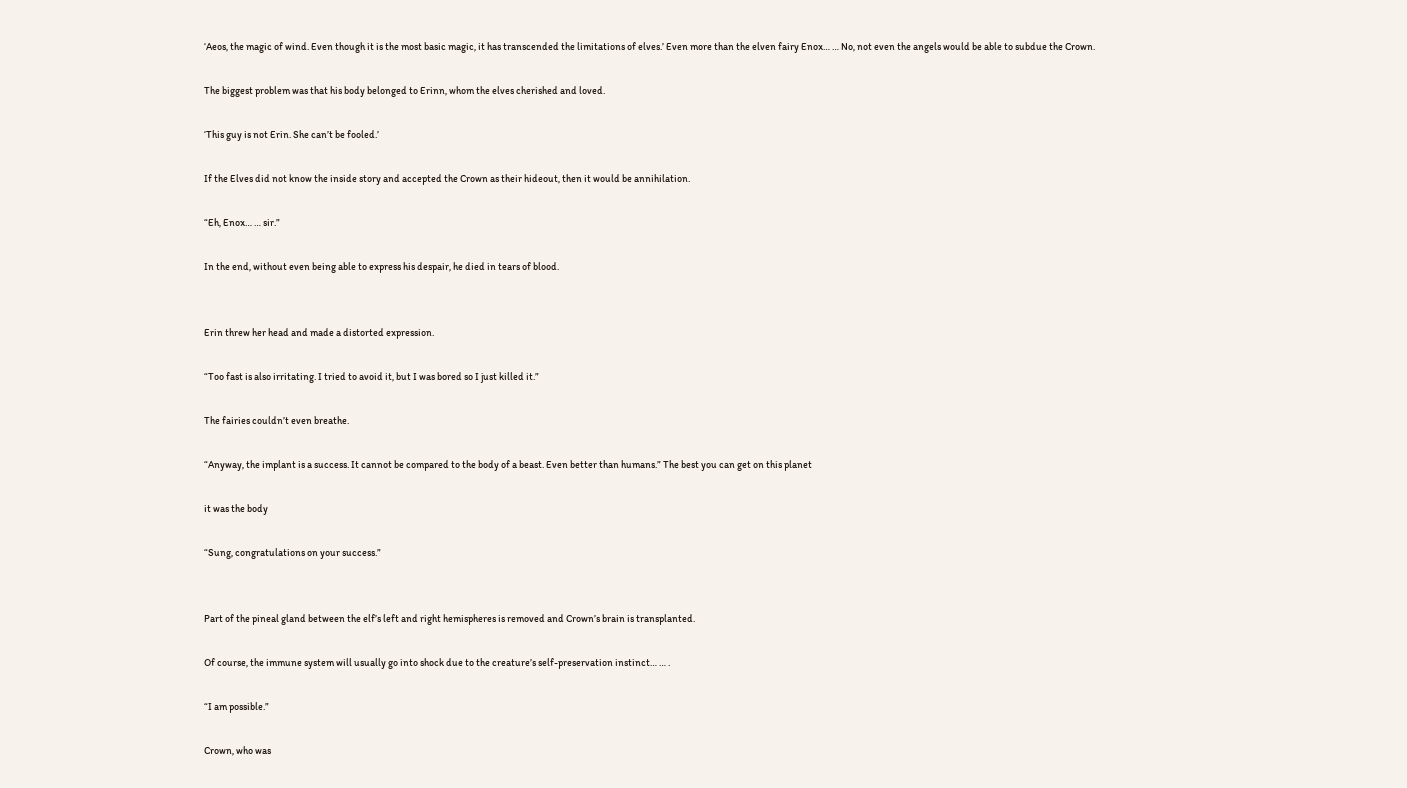‘Aeos, the magic of wind. Even though it is the most basic magic, it has transcended the limitations of elves.’ Even more than the elven fairy Enox… … No, not even the angels would be able to subdue the Crown.

The biggest problem was that his body belonged to Erinn, whom the elves cherished and loved.

‘This guy is not Erin. She can’t be fooled.’

If the Elves did not know the inside story and accepted the Crown as their hideout, then it would be annihilation.

“Eh, Enox… … sir.”

In the end, without even being able to express his despair, he died in tears of blood.


Erin threw her head and made a distorted expression.

“Too fast is also irritating. I tried to avoid it, but I was bored so I just killed it.”

The fairies couldn’t even breathe.

“Anyway, the implant is a success. It cannot be compared to the body of a beast. Even better than humans.” The best you can get on this planet

it was the body

“Sung, congratulations on your success.”


Part of the pineal gland between the elf’s left and right hemispheres is removed and Crown’s brain is transplanted.

Of course, the immune system will usually go into shock due to the creature’s self-preservation instinct… … .

“I am possible.”

Crown, who was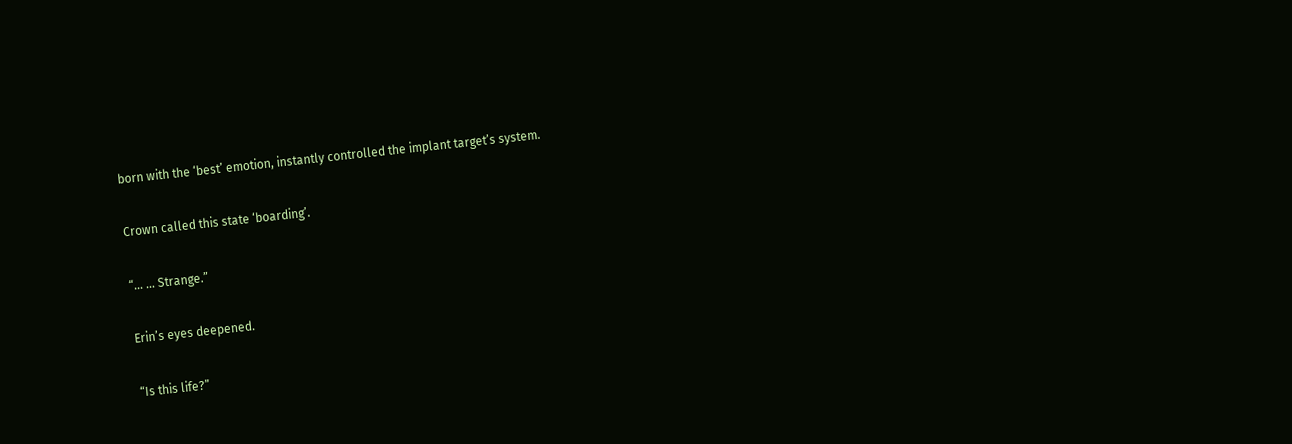born with the ‘best’ emotion, instantly controlled the implant target’s system.

Crown called this state ‘boarding’.

“… … Strange.”

Erin’s eyes deepened.

“Is this life?”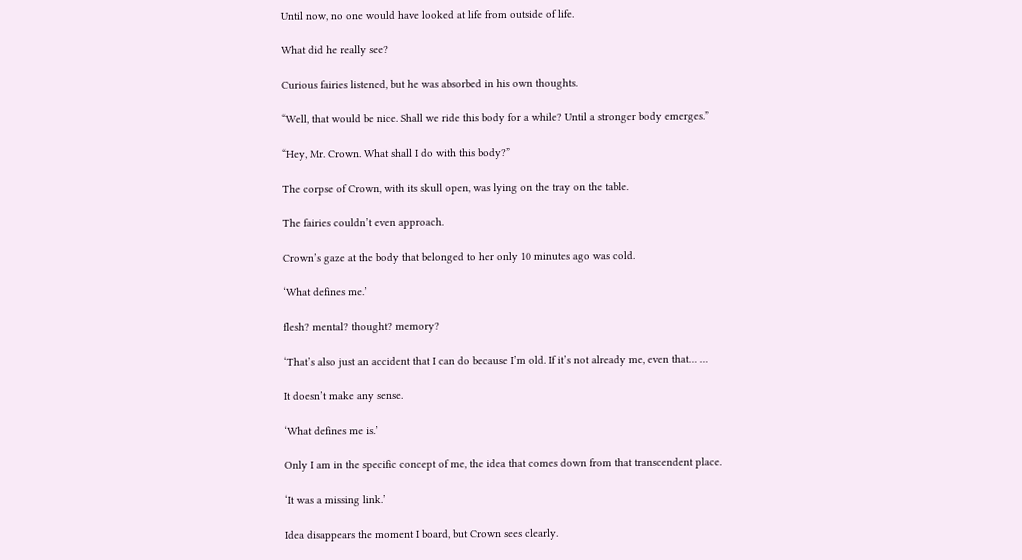Until now, no one would have looked at life from outside of life.

What did he really see?

Curious fairies listened, but he was absorbed in his own thoughts.

“Well, that would be nice. Shall we ride this body for a while? Until a stronger body emerges.”

“Hey, Mr. Crown. What shall I do with this body?”

The corpse of Crown, with its skull open, was lying on the tray on the table.

The fairies couldn’t even approach.

Crown’s gaze at the body that belonged to her only 10 minutes ago was cold.

‘What defines me.’

flesh? mental? thought? memory?

‘That’s also just an accident that I can do because I’m old. If it’s not already me, even that… …

It doesn’t make any sense.

‘What defines me is.’

Only I am in the specific concept of me, the idea that comes down from that transcendent place.

‘It was a missing link.’

Idea disappears the moment I board, but Crown sees clearly.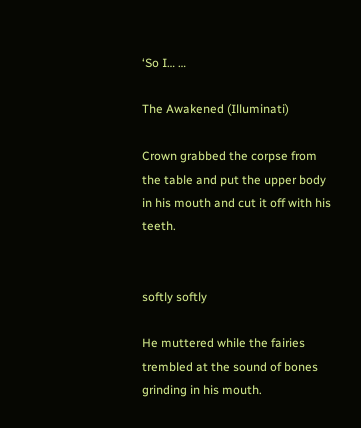‘So I… …

The Awakened (Illuminati)

Crown grabbed the corpse from the table and put the upper body in his mouth and cut it off with his teeth.


softly softly

He muttered while the fairies trembled at the sound of bones grinding in his mouth.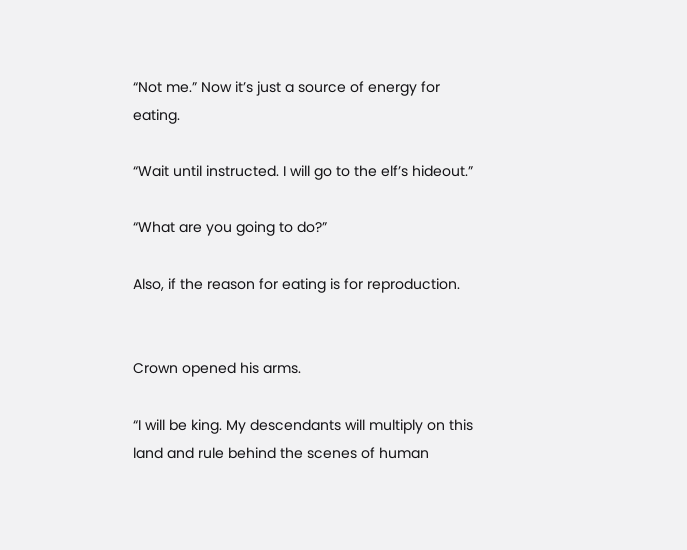“Not me.” Now it’s just a source of energy for eating.

“Wait until instructed. I will go to the elf’s hideout.”

“What are you going to do?”

Also, if the reason for eating is for reproduction.


Crown opened his arms.

“I will be king. My descendants will multiply on this land and rule behind the scenes of human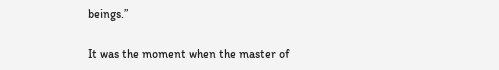beings.”

It was the moment when the master of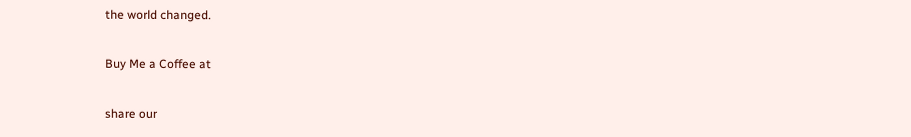the world changed.

Buy Me a Coffee at

share our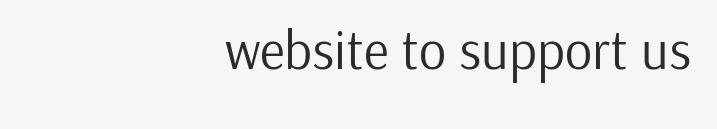website to support us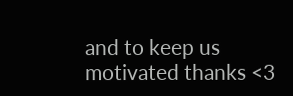and to keep us motivated thanks <3